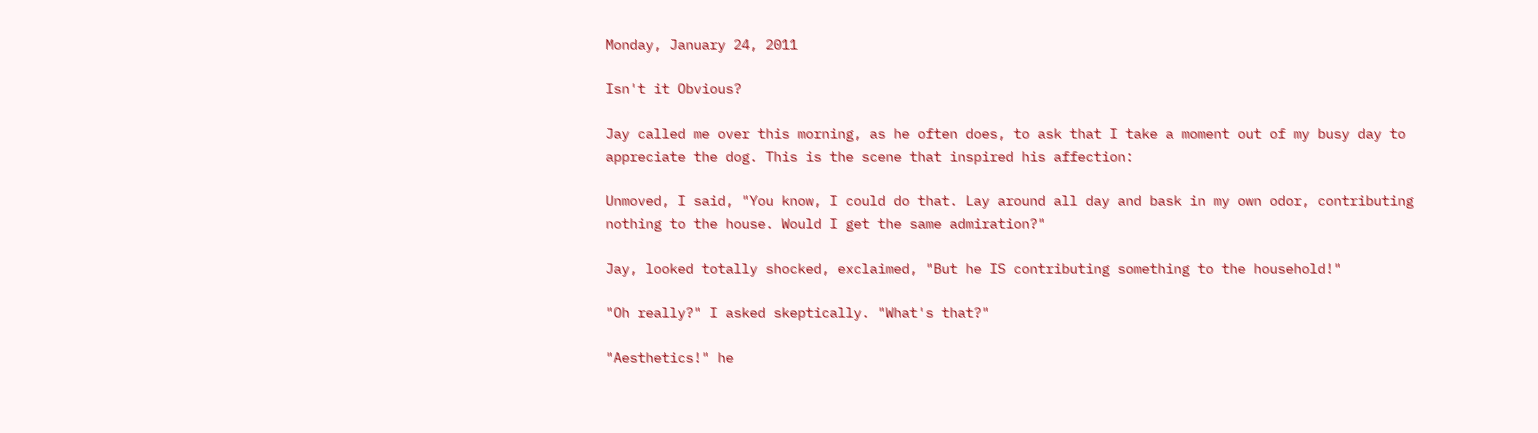Monday, January 24, 2011

Isn't it Obvious?

Jay called me over this morning, as he often does, to ask that I take a moment out of my busy day to appreciate the dog. This is the scene that inspired his affection:

Unmoved, I said, "You know, I could do that. Lay around all day and bask in my own odor, contributing nothing to the house. Would I get the same admiration?"

Jay, looked totally shocked, exclaimed, "But he IS contributing something to the household!"

"Oh really?" I asked skeptically. "What's that?"

"Aesthetics!" he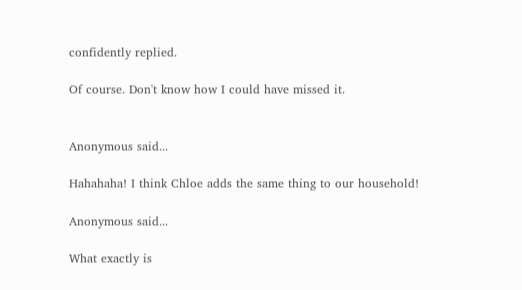confidently replied.

Of course. Don't know how I could have missed it.


Anonymous said...

Hahahaha! I think Chloe adds the same thing to our household!

Anonymous said...

What exactly is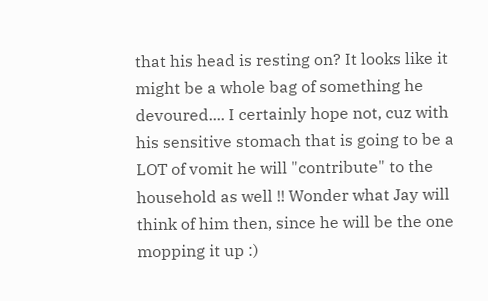that his head is resting on? It looks like it might be a whole bag of something he devoured.... I certainly hope not, cuz with his sensitive stomach that is going to be a LOT of vomit he will "contribute" to the household as well !! Wonder what Jay will think of him then, since he will be the one mopping it up :)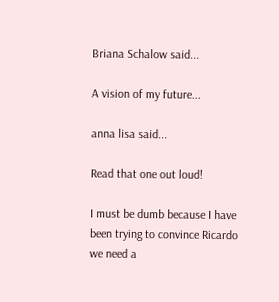Briana Schalow said...

A vision of my future...

anna lisa said...

Read that one out loud!

I must be dumb because I have been trying to convince Ricardo we need a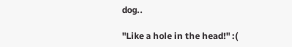dog..

"Like a hole in the head!" :(